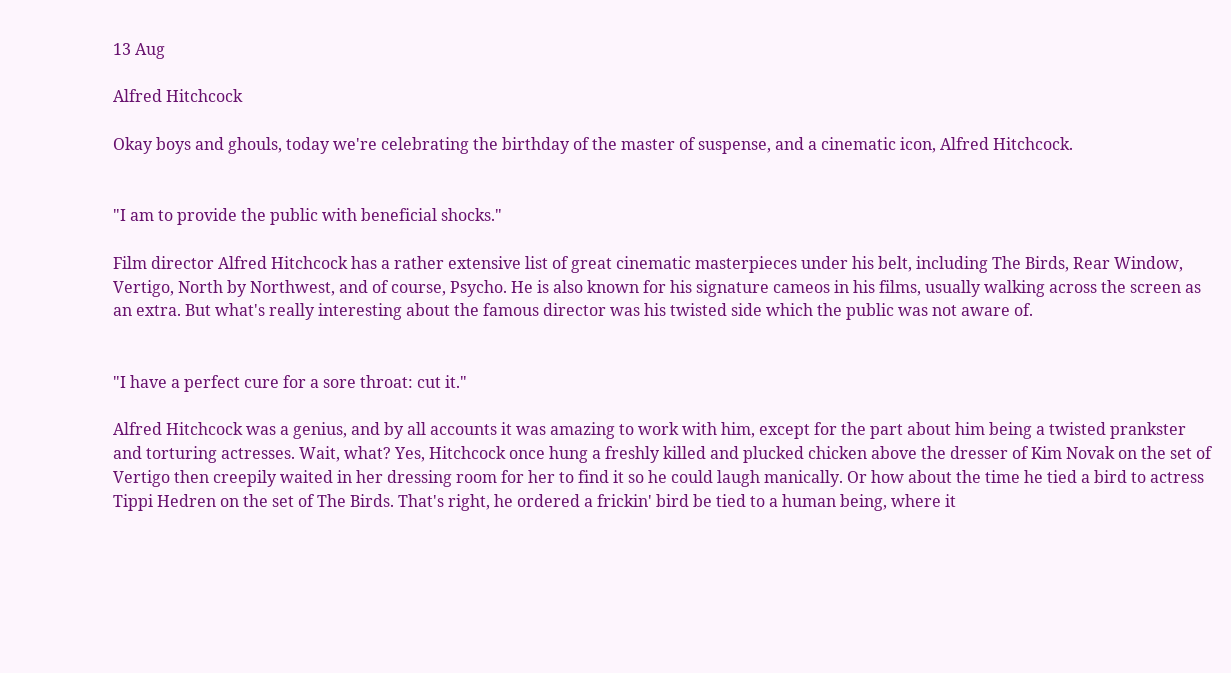13 Aug

Alfred Hitchcock

Okay boys and ghouls, today we're celebrating the birthday of the master of suspense, and a cinematic icon, Alfred Hitchcock.


"I am to provide the public with beneficial shocks."

Film director Alfred Hitchcock has a rather extensive list of great cinematic masterpieces under his belt, including The Birds, Rear Window, Vertigo, North by Northwest, and of course, Psycho. He is also known for his signature cameos in his films, usually walking across the screen as an extra. But what's really interesting about the famous director was his twisted side which the public was not aware of.


"I have a perfect cure for a sore throat: cut it."

Alfred Hitchcock was a genius, and by all accounts it was amazing to work with him, except for the part about him being a twisted prankster and torturing actresses. Wait, what? Yes, Hitchcock once hung a freshly killed and plucked chicken above the dresser of Kim Novak on the set of Vertigo then creepily waited in her dressing room for her to find it so he could laugh manically. Or how about the time he tied a bird to actress Tippi Hedren on the set of The Birds. That's right, he ordered a frickin' bird be tied to a human being, where it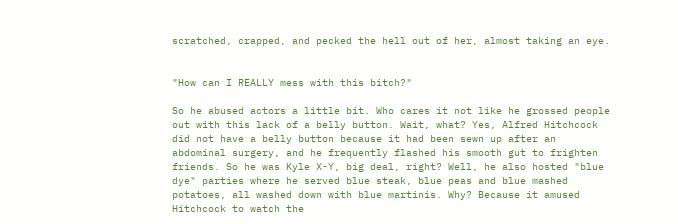scratched, crapped, and pecked the hell out of her, almost taking an eye.


"How can I REALLY mess with this bitch?"

So he abused actors a little bit. Who cares it not like he grossed people out with this lack of a belly button. Wait, what? Yes, Alfred Hitchcock did not have a belly button because it had been sewn up after an abdominal surgery, and he frequently flashed his smooth gut to frighten friends. So he was Kyle X-Y, big deal, right? Well, he also hosted "blue dye" parties where he served blue steak, blue peas and blue mashed potatoes, all washed down with blue martinis. Why? Because it amused Hitchcock to watch the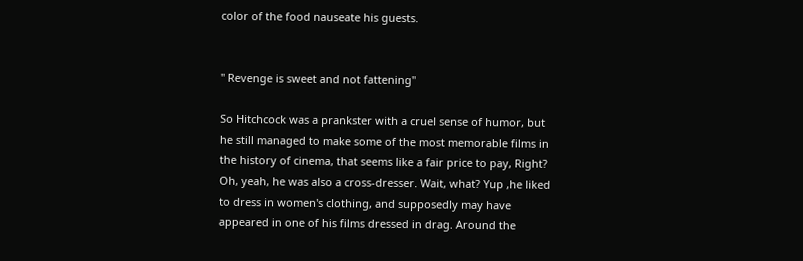color of the food nauseate his guests.


" Revenge is sweet and not fattening"

So Hitchcock was a prankster with a cruel sense of humor, but he still managed to make some of the most memorable films in the history of cinema, that seems like a fair price to pay, Right? Oh, yeah, he was also a cross-dresser. Wait, what? Yup ,he liked to dress in women's clothing, and supposedly may have appeared in one of his films dressed in drag. Around the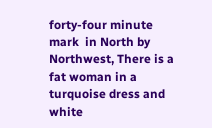forty-four minute mark  in North by Northwest, There is a fat woman in a turquoise dress and white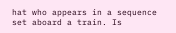hat who appears in a sequence set aboard a train. Is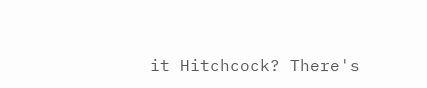it Hitchcock? There's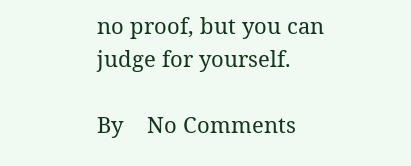no proof, but you can judge for yourself.

By    No Comments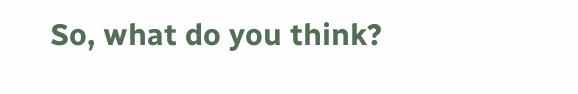So, what do you think?